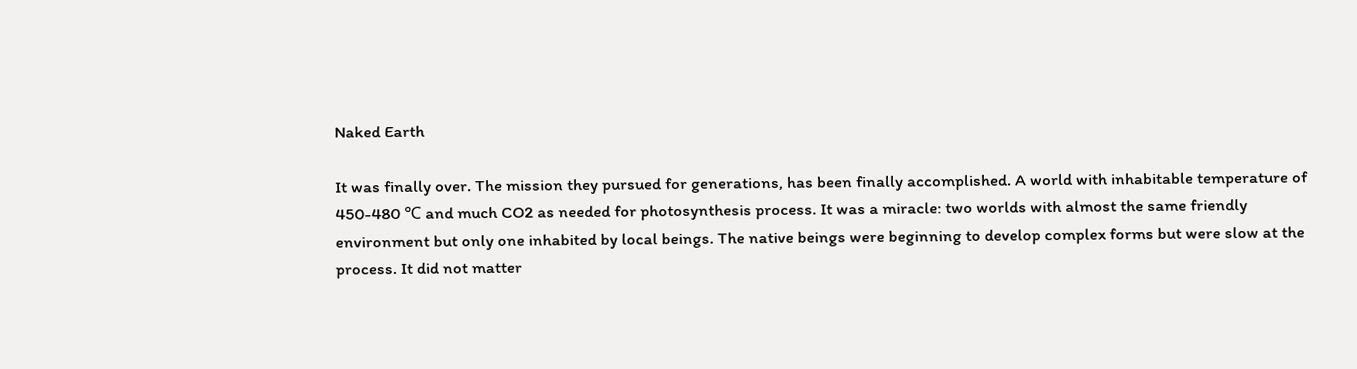Naked Earth

It was finally over. The mission they pursued for generations, has been finally accomplished. A world with inhabitable temperature of 450-480 ℃ and much CO2 as needed for photosynthesis process. It was a miracle: two worlds with almost the same friendly environment but only one inhabited by local beings. The native beings were beginning to develop complex forms but were slow at the process. It did not matter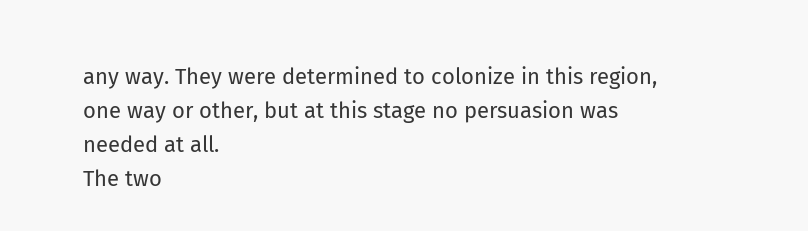any way. They were determined to colonize in this region, one way or other, but at this stage no persuasion was needed at all.
The two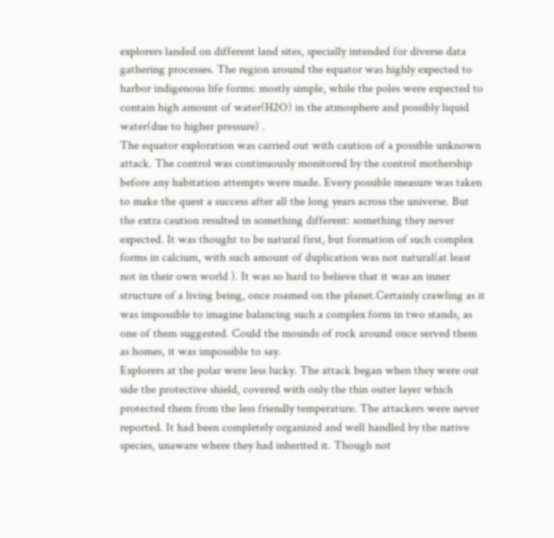explorers landed on different land sites, specially intended for diverse data gathering processes. The region around the equator was highly expected to harbor indigenous life forms: mostly simple, while the poles were expected to contain high amount of water(H2O) in the atmosphere and possibly liquid water(due to higher pressure) .
The equator exploration was carried out with caution of a possible unknown attack. The control was continuously monitored by the control mothership before any habitation attempts were made. Every possible measure was taken to make the quest a success after all the long years across the universe. But the extra caution resulted in something different: something they never expected. It was thought to be natural first, but formation of such complex forms in calcium, with such amount of duplication was not natural(at least not in their own world ). It was so hard to believe that it was an inner structure of a living being, once roamed on the planet.Certainly crawling as it was impossible to imagine balancing such a complex form in two stands, as one of them suggested. Could the mounds of rock around once served them as homes, it was impossible to say.
Explorers at the polar were less lucky. The attack began when they were out side the protective shield, covered with only the thin outer layer which protected them from the less friendly temperature. The attackers were never reported. It had been completely organized and well handled by the native species, unaware where they had inherited it. Though not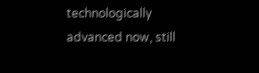technologically advanced now, still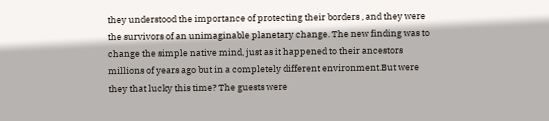they understood the importance of protecting their borders , and they were the survivors of an unimaginable planetary change. The new finding was to change the simple native mind, just as it happened to their ancestors millions of years ago but in a completely different environment.But were they that lucky this time? The guests were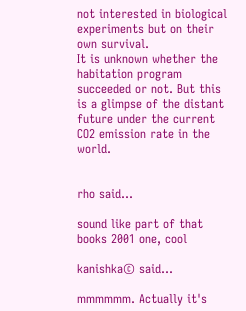not interested in biological experiments but on their own survival.
It is unknown whether the habitation program succeeded or not. But this is a glimpse of the distant future under the current CO2 emission rate in the world.


rho said...

sound like part of that books 2001 one, cool

kanishka© said...

mmmmmm. Actually it's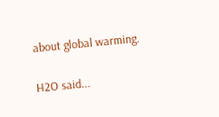about global warming.

H2O said...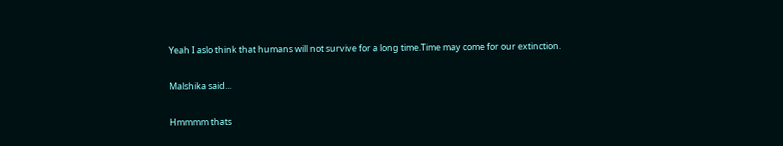Yeah I aslo think that humans will not survive for a long time.Time may come for our extinction.

Malshika said...

Hmmmm thats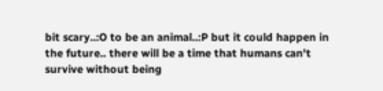bit scary..:O to be an animal..:P but it could happen in the future.. there will be a time that humans can't survive without being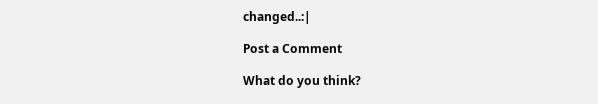changed..:|

Post a Comment

What do you think?